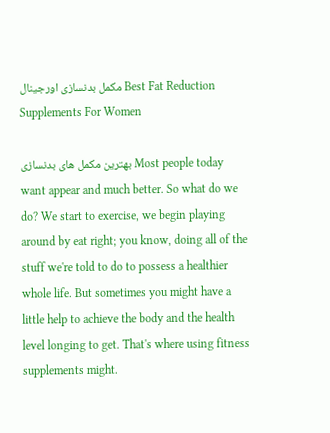مکمل بدنسازی اورجینال Best Fat Reduction Supplements For Women

بهترین مکمل های بدنسازی Most people today want appear and much better. So what do we do? We start to exercise, we begin playing around by eat right; you know, doing all of the stuff we're told to do to possess a healthier whole life. But sometimes you might have a little help to achieve the body and the health level longing to get. That's where using fitness supplements might.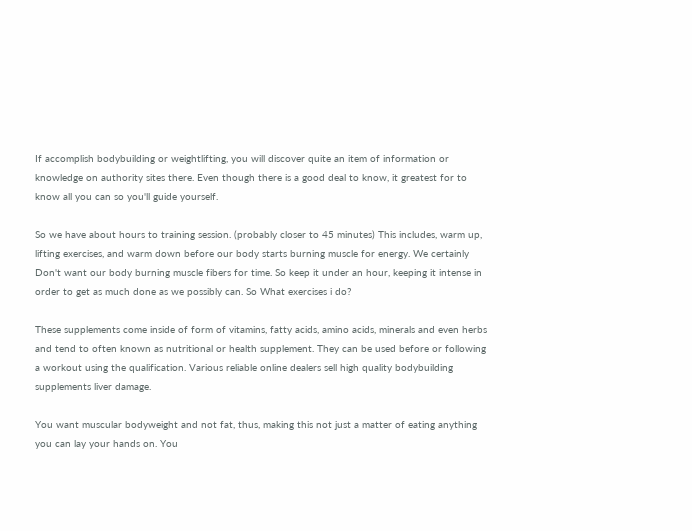If accomplish bodybuilding or weightlifting, you will discover quite an item of information or knowledge on authority sites there. Even though there is a good deal to know, it greatest for to know all you can so you'll guide yourself.

So we have about hours to training session. (probably closer to 45 minutes) This includes, warm up, lifting exercises, and warm down before our body starts burning muscle for energy. We certainly Don't want our body burning muscle fibers for time. So keep it under an hour, keeping it intense in order to get as much done as we possibly can. So What exercises i do?

These supplements come inside of form of vitamins, fatty acids, amino acids, minerals and even herbs and tend to often known as nutritional or health supplement. They can be used before or following a workout using the qualification. Various reliable online dealers sell high quality bodybuilding supplements liver damage.

You want muscular bodyweight and not fat, thus, making this not just a matter of eating anything you can lay your hands on. You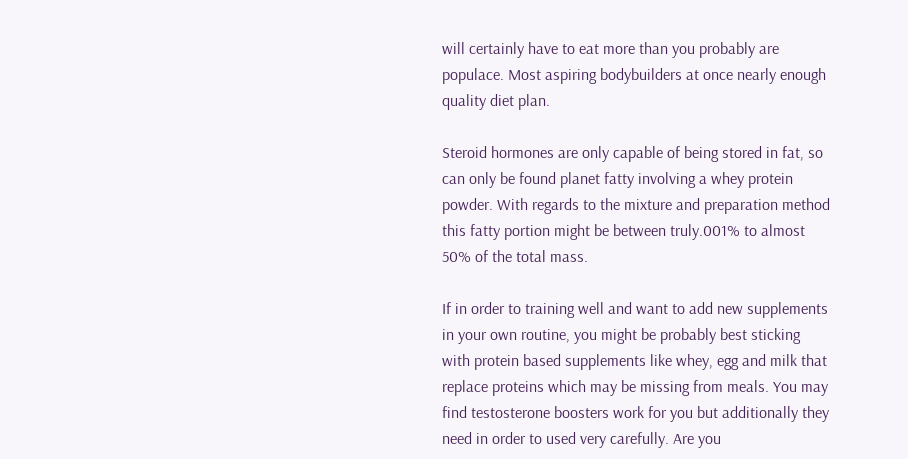will certainly have to eat more than you probably are populace. Most aspiring bodybuilders at once nearly enough quality diet plan.

Steroid hormones are only capable of being stored in fat, so can only be found planet fatty involving a whey protein powder. With regards to the mixture and preparation method this fatty portion might be between truly.001% to almost 50% of the total mass.

If in order to training well and want to add new supplements in your own routine, you might be probably best sticking with protein based supplements like whey, egg and milk that replace proteins which may be missing from meals. You may find testosterone boosters work for you but additionally they need in order to used very carefully. Are you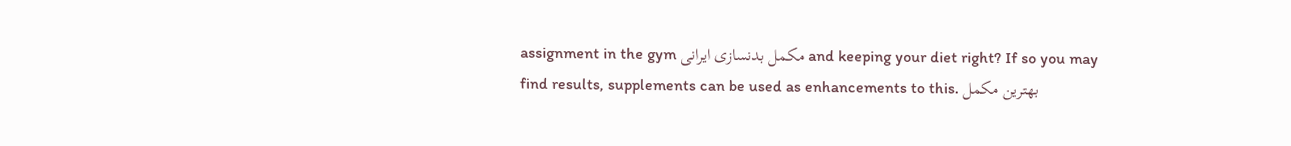assignment in the gym مکمل بدنسازی ایرانی and keeping your diet right? If so you may find results, supplements can be used as enhancements to this. بهترین مکمل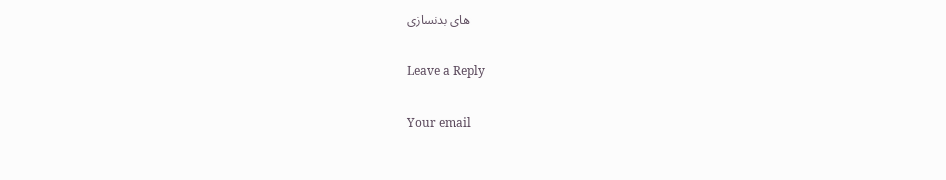های بدنسازی

Leave a Reply

Your email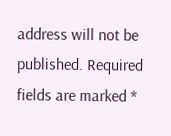address will not be published. Required fields are marked *